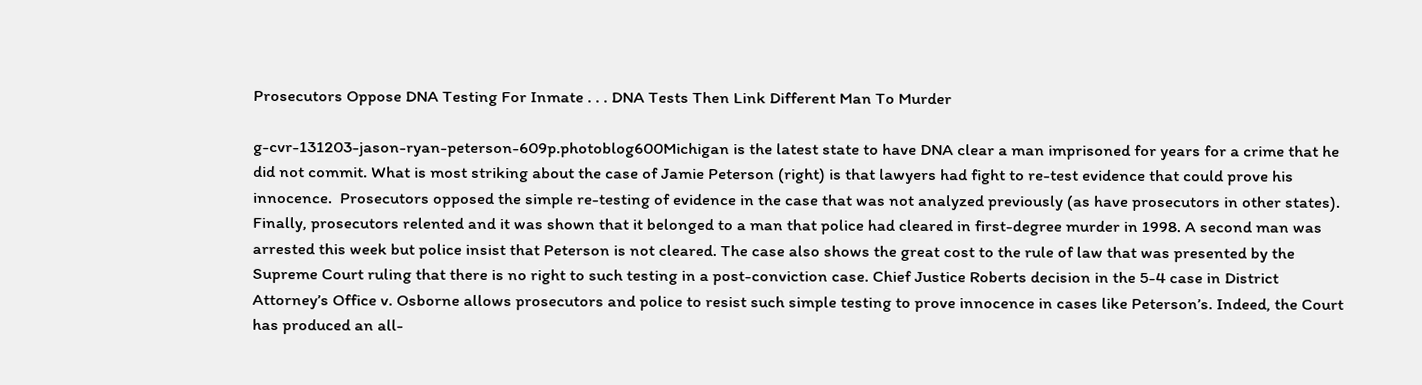Prosecutors Oppose DNA Testing For Inmate . . . DNA Tests Then Link Different Man To Murder

g-cvr-131203-jason-ryan-peterson-609p.photoblog600Michigan is the latest state to have DNA clear a man imprisoned for years for a crime that he did not commit. What is most striking about the case of Jamie Peterson (right) is that lawyers had fight to re-test evidence that could prove his innocence.  Prosecutors opposed the simple re-testing of evidence in the case that was not analyzed previously (as have prosecutors in other states).  Finally, prosecutors relented and it was shown that it belonged to a man that police had cleared in first-degree murder in 1998. A second man was arrested this week but police insist that Peterson is not cleared. The case also shows the great cost to the rule of law that was presented by the Supreme Court ruling that there is no right to such testing in a post-conviction case. Chief Justice Roberts decision in the 5-4 case in District Attorney’s Office v. Osborne allows prosecutors and police to resist such simple testing to prove innocence in cases like Peterson’s. Indeed, the Court has produced an all-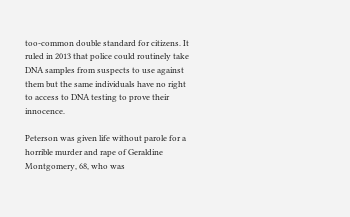too-common double standard for citizens. It ruled in 2013 that police could routinely take DNA samples from suspects to use against them but the same individuals have no right to access to DNA testing to prove their innocence.

Peterson was given life without parole for a horrible murder and rape of Geraldine Montgomery, 68, who was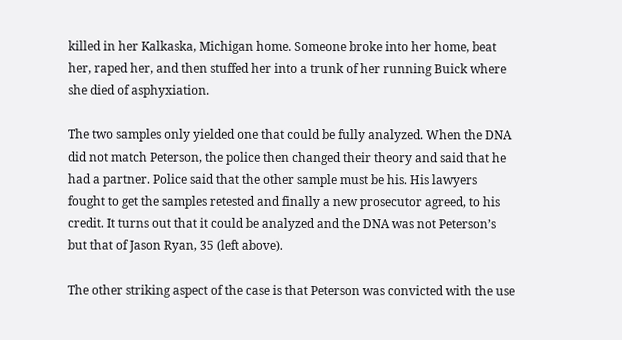killed in her Kalkaska, Michigan home. Someone broke into her home, beat her, raped her, and then stuffed her into a trunk of her running Buick where she died of asphyxiation.

The two samples only yielded one that could be fully analyzed. When the DNA did not match Peterson, the police then changed their theory and said that he had a partner. Police said that the other sample must be his. His lawyers fought to get the samples retested and finally a new prosecutor agreed, to his credit. It turns out that it could be analyzed and the DNA was not Peterson’s but that of Jason Ryan, 35 (left above).

The other striking aspect of the case is that Peterson was convicted with the use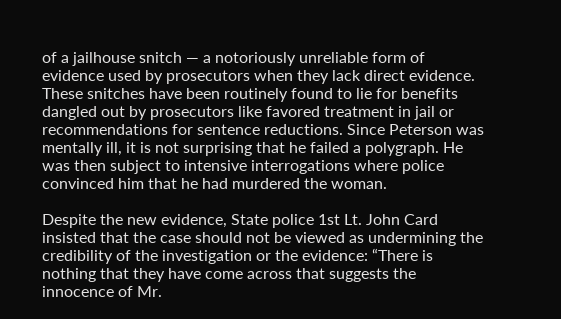of a jailhouse snitch — a notoriously unreliable form of evidence used by prosecutors when they lack direct evidence. These snitches have been routinely found to lie for benefits dangled out by prosecutors like favored treatment in jail or recommendations for sentence reductions. Since Peterson was mentally ill, it is not surprising that he failed a polygraph. He was then subject to intensive interrogations where police convinced him that he had murdered the woman.

Despite the new evidence, State police 1st Lt. John Card insisted that the case should not be viewed as undermining the credibility of the investigation or the evidence: “There is nothing that they have come across that suggests the innocence of Mr.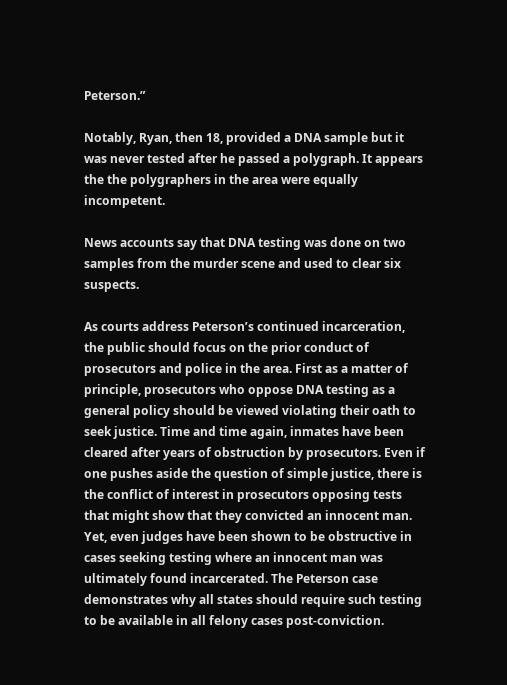Peterson.”

Notably, Ryan, then 18, provided a DNA sample but it was never tested after he passed a polygraph. It appears the the polygraphers in the area were equally incompetent.

News accounts say that DNA testing was done on two samples from the murder scene and used to clear six suspects.

As courts address Peterson’s continued incarceration, the public should focus on the prior conduct of prosecutors and police in the area. First as a matter of principle, prosecutors who oppose DNA testing as a general policy should be viewed violating their oath to seek justice. Time and time again, inmates have been cleared after years of obstruction by prosecutors. Even if one pushes aside the question of simple justice, there is the conflict of interest in prosecutors opposing tests that might show that they convicted an innocent man. Yet, even judges have been shown to be obstructive in cases seeking testing where an innocent man was ultimately found incarcerated. The Peterson case demonstrates why all states should require such testing to be available in all felony cases post-conviction.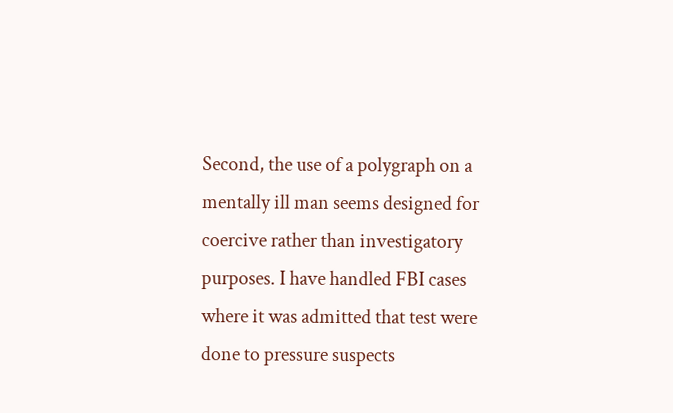Second, the use of a polygraph on a mentally ill man seems designed for coercive rather than investigatory purposes. I have handled FBI cases where it was admitted that test were done to pressure suspects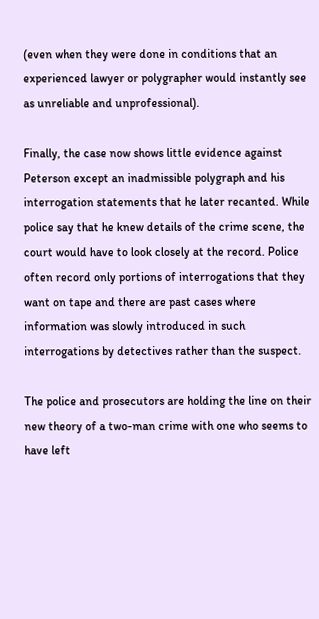(even when they were done in conditions that an experienced lawyer or polygrapher would instantly see as unreliable and unprofessional).

Finally, the case now shows little evidence against Peterson except an inadmissible polygraph and his interrogation statements that he later recanted. While police say that he knew details of the crime scene, the court would have to look closely at the record. Police often record only portions of interrogations that they want on tape and there are past cases where information was slowly introduced in such interrogations by detectives rather than the suspect.

The police and prosecutors are holding the line on their new theory of a two-man crime with one who seems to have left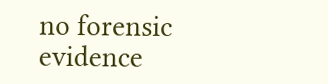no forensic evidence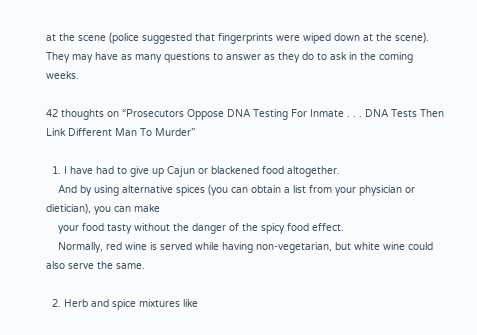at the scene (police suggested that fingerprints were wiped down at the scene). They may have as many questions to answer as they do to ask in the coming weeks.

42 thoughts on “Prosecutors Oppose DNA Testing For Inmate . . . DNA Tests Then Link Different Man To Murder”

  1. I have had to give up Cajun or blackened food altogether.
    And by using alternative spices (you can obtain a list from your physician or dietician), you can make
    your food tasty without the danger of the spicy food effect.
    Normally, red wine is served while having non-vegetarian, but white wine could also serve the same.

  2. Herb and spice mixtures like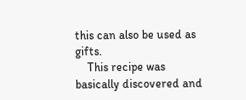this can also be used as gifts.
    This recipe was basically discovered and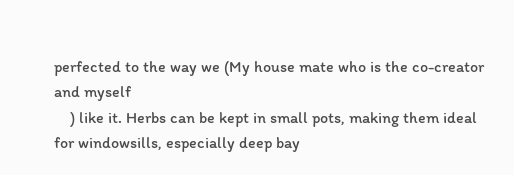perfected to the way we (My house mate who is the co-creator and myself
    ) like it. Herbs can be kept in small pots, making them ideal for windowsills, especially deep bay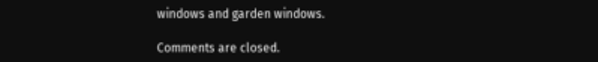windows and garden windows.

Comments are closed.